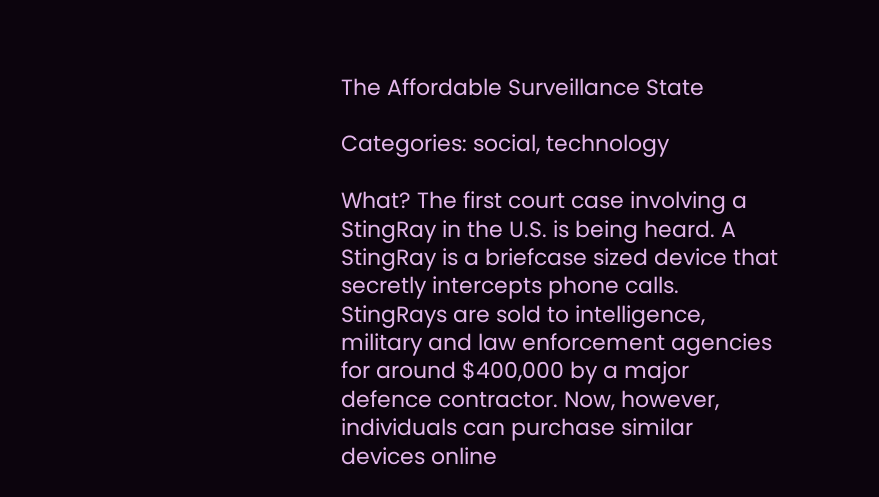The Affordable Surveillance State

Categories: social, technology

What? The first court case involving a StingRay in the U.S. is being heard. A StingRay is a briefcase sized device that secretly intercepts phone calls. StingRays are sold to intelligence, military and law enforcement agencies for around $400,000 by a major defence contractor. Now, however, individuals can purchase similar devices online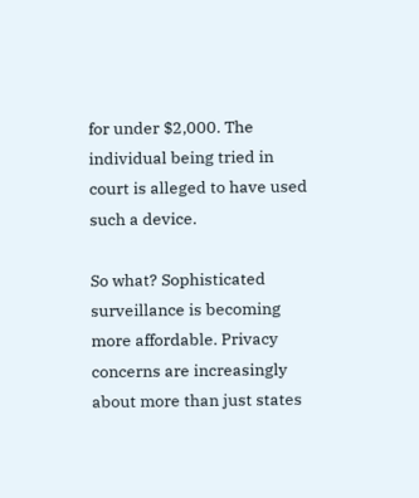for under $2,000. The individual being tried in court is alleged to have used such a device.

So what? Sophisticated surveillance is becoming more affordable. Privacy concerns are increasingly about more than just states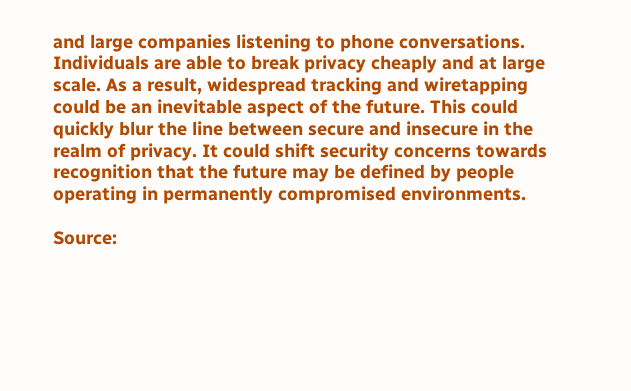and large companies listening to phone conversations. Individuals are able to break privacy cheaply and at large scale. As a result, widespread tracking and wiretapping could be an inevitable aspect of the future. This could quickly blur the line between secure and insecure in the realm of privacy. It could shift security concerns towards recognition that the future may be defined by people operating in permanently compromised environments.

Source: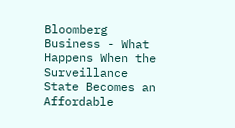Bloomberg Business - What Happens When the Surveillance State Becomes an Affordable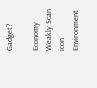Gadget?

Economy Weakly Scan icon
Environment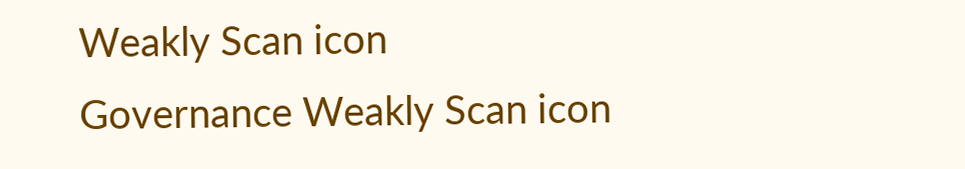Weakly Scan icon
Governance Weakly Scan icon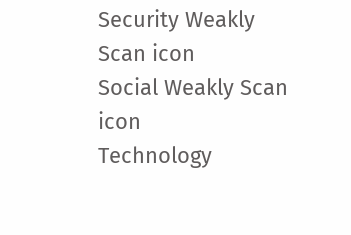Security Weakly Scan icon
Social Weakly Scan icon
Technology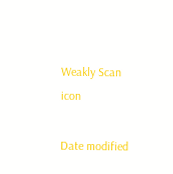Weakly Scan icon

Date modified